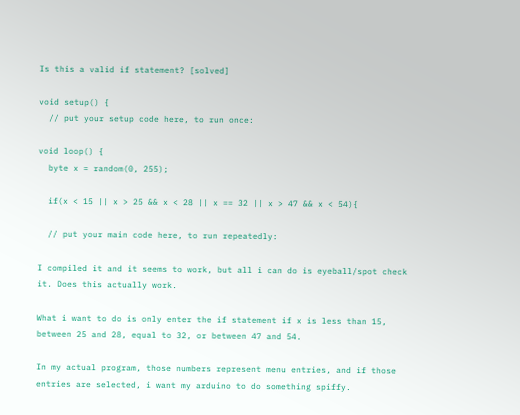Is this a valid if statement? [solved]

void setup() {
  // put your setup code here, to run once:

void loop() {
  byte x = random(0, 255);

  if(x < 15 || x > 25 && x < 28 || x == 32 || x > 47 && x < 54){

  // put your main code here, to run repeatedly:

I compiled it and it seems to work, but all i can do is eyeball/spot check it. Does this actually work.

What i want to do is only enter the if statement if x is less than 15, between 25 and 28, equal to 32, or between 47 and 54.

In my actual program, those numbers represent menu entries, and if those entries are selected, i want my arduino to do something spiffy.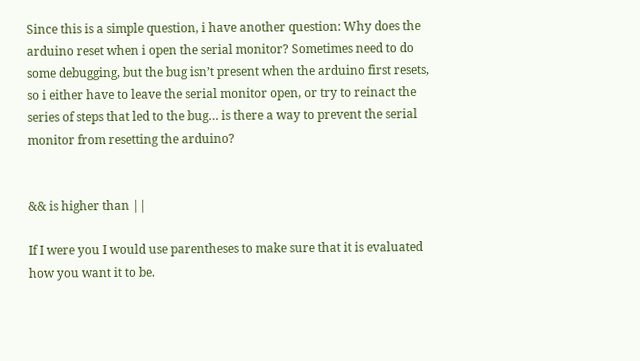Since this is a simple question, i have another question: Why does the arduino reset when i open the serial monitor? Sometimes need to do some debugging, but the bug isn’t present when the arduino first resets, so i either have to leave the serial monitor open, or try to reinact the series of steps that led to the bug… is there a way to prevent the serial monitor from resetting the arduino?


&& is higher than ||

If I were you I would use parentheses to make sure that it is evaluated how you want it to be.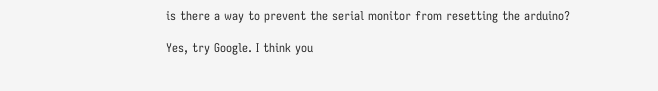is there a way to prevent the serial monitor from resetting the arduino?

Yes, try Google. I think you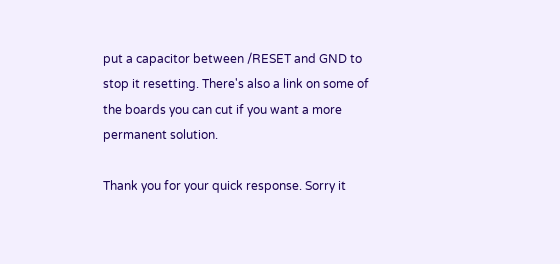put a capacitor between /RESET and GND to stop it resetting. There's also a link on some of the boards you can cut if you want a more permanent solution.

Thank you for your quick response. Sorry it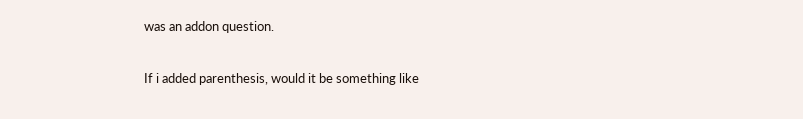was an addon question.

If i added parenthesis, would it be something like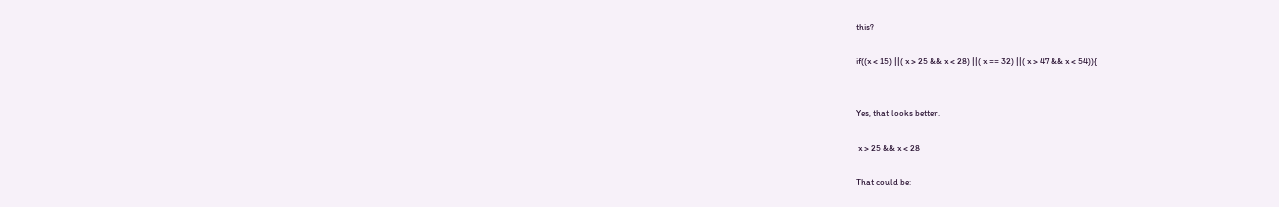this?

if((x < 15) ||( x > 25 && x < 28) ||( x == 32) ||( x > 47 && x < 54)){


Yes, that looks better.

 x > 25 && x < 28

That could be: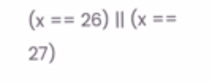(x == 26) || (x == 27)